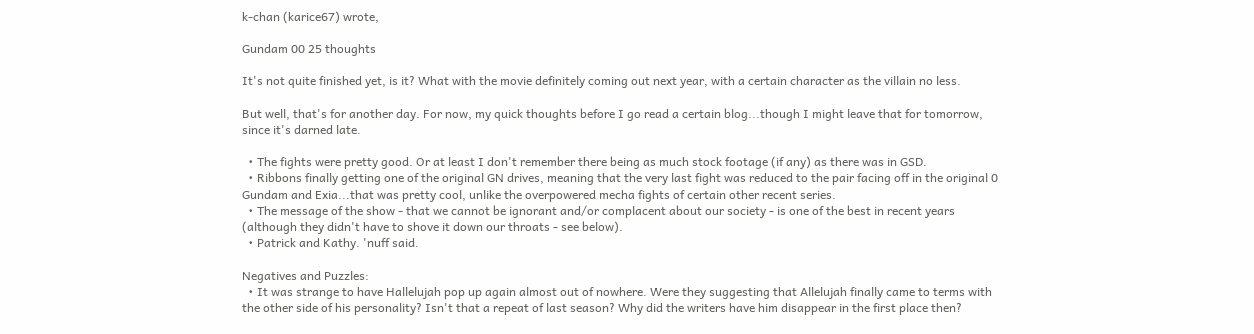k-chan (karice67) wrote,

Gundam 00 25 thoughts

It's not quite finished yet, is it? What with the movie definitely coming out next year, with a certain character as the villain no less.

But well, that's for another day. For now, my quick thoughts before I go read a certain blog...though I might leave that for tomorrow, since it's darned late.

  • The fights were pretty good. Or at least I don't remember there being as much stock footage (if any) as there was in GSD.
  • Ribbons finally getting one of the original GN drives, meaning that the very last fight was reduced to the pair facing off in the original 0 Gundam and Exia...that was pretty cool, unlike the overpowered mecha fights of certain other recent series.
  • The message of the show - that we cannot be ignorant and/or complacent about our society - is one of the best in recent years (although they didn't have to shove it down our throats - see below).
  • Patrick and Kathy. 'nuff said.

Negatives and Puzzles:
  • It was strange to have Hallelujah pop up again almost out of nowhere. Were they suggesting that Allelujah finally came to terms with the other side of his personality? Isn't that a repeat of last season? Why did the writers have him disappear in the first place then?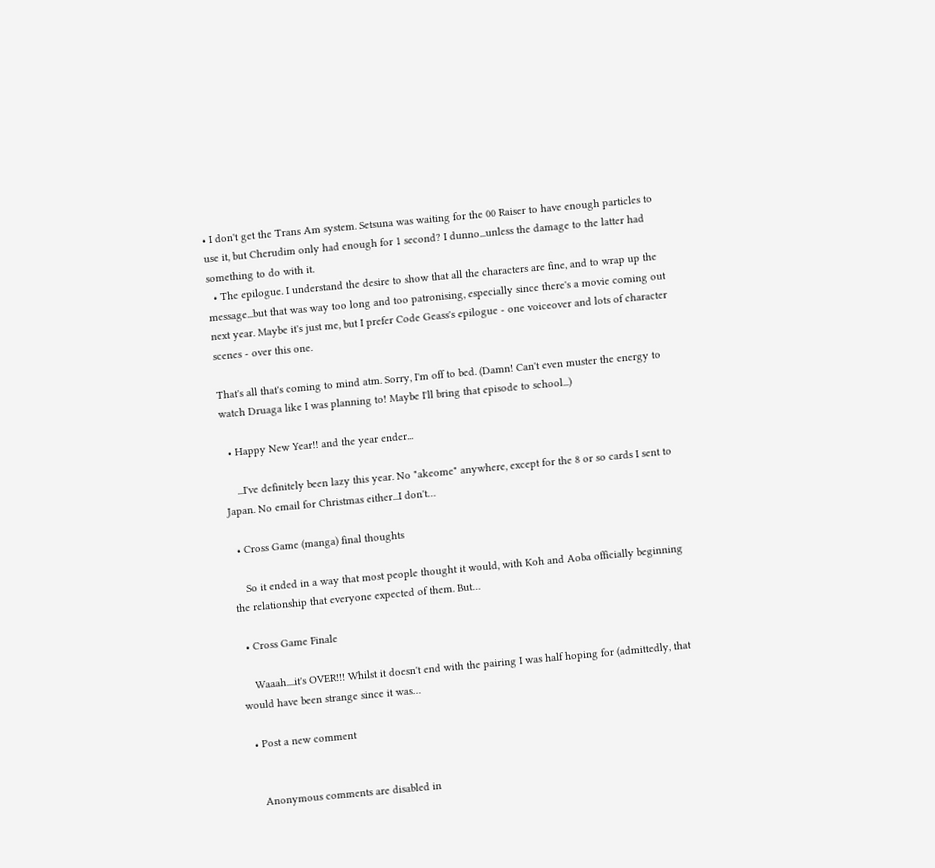• I don't get the Trans Am system. Setsuna was waiting for the 00 Raiser to have enough particles to use it, but Cherudim only had enough for 1 second? I dunno...unless the damage to the latter had something to do with it.
  • The epilogue. I understand the desire to show that all the characters are fine, and to wrap up the message...but that was way too long and too patronising, especially since there's a movie coming out next year. Maybe it's just me, but I prefer Code Geass's epilogue - one voiceover and lots of character scenes - over this one.

That's all that's coming to mind atm. Sorry, I'm off to bed. (Damn! Can't even muster the energy to watch Druaga like I was planning to! Maybe I'll bring that episode to school...)

  • Happy New Year!! and the year ender...

    ...I've definitely been lazy this year. No "akeome" anywhere, except for the 8 or so cards I sent to Japan. No email for Christmas either...I don't…

  • Cross Game (manga) final thoughts

    So it ended in a way that most people thought it would, with Koh and Aoba officially beginning the relationship that everyone expected of them. But…

  • Cross Game Finale

    Waaah....it's OVER!!! Whilst it doesn't end with the pairing I was half hoping for (admittedly, that would have been strange since it was…

  • Post a new comment


    Anonymous comments are disabled in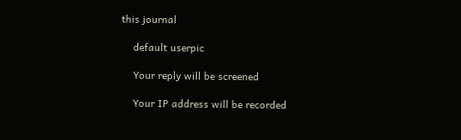this journal

    default userpic

    Your reply will be screened

    Your IP address will be recorded